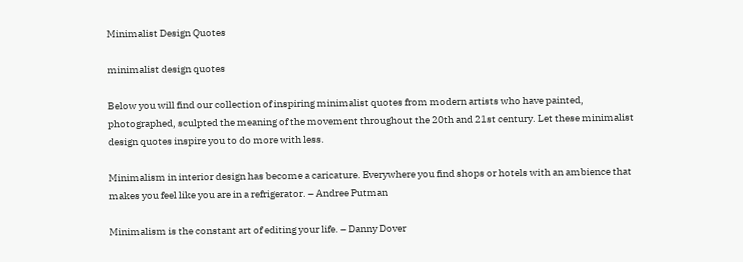Minimalist Design Quotes

minimalist design quotes

Below you will find our collection of inspiring minimalist quotes from modern artists who have painted, photographed, sculpted the meaning of the movement throughout the 20th and 21st century. Let these minimalist design quotes inspire you to do more with less.

Minimalism in interior design has become a caricature. Everywhere you find shops or hotels with an ambience that makes you feel like you are in a refrigerator. – Andree Putman

Minimalism is the constant art of editing your life. – Danny Dover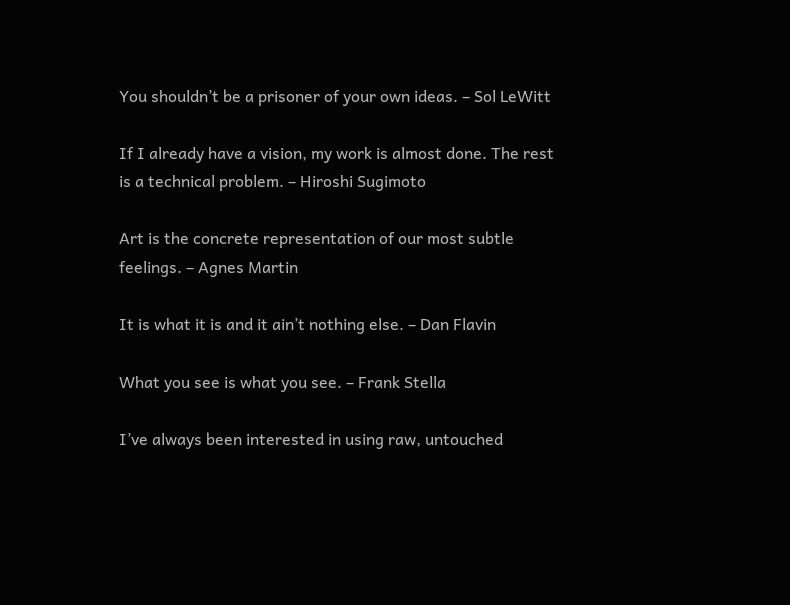You shouldn’t be a prisoner of your own ideas. – Sol LeWitt

If I already have a vision, my work is almost done. The rest is a technical problem. – Hiroshi Sugimoto

Art is the concrete representation of our most subtle feelings. – Agnes Martin

It is what it is and it ain’t nothing else. – Dan Flavin

What you see is what you see. – Frank Stella

I’ve always been interested in using raw, untouched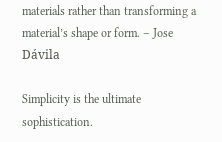materials rather than transforming a material’s shape or form. – Jose Dávila

Simplicity is the ultimate sophistication.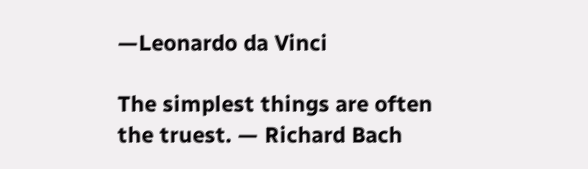—Leonardo da Vinci

The simplest things are often the truest. — Richard Bach